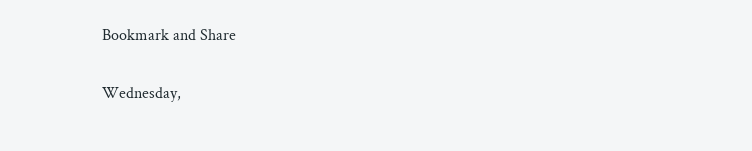Bookmark and Share

Wednesday,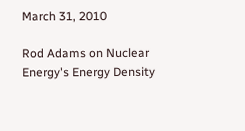March 31, 2010

Rod Adams on Nuclear Energy's Energy Density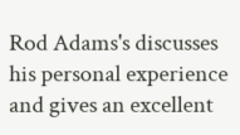Rod Adams's discusses his personal experience and gives an excellent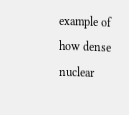example of how dense nuclear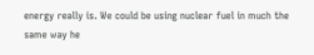energy really is. We could be using nuclear fuel in much the same way he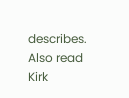describes. Also read Kirk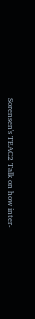Sorensen's TEAC2 Talk on how inter-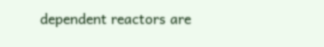dependent reactors are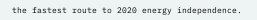the fastest route to 2020 energy independence.